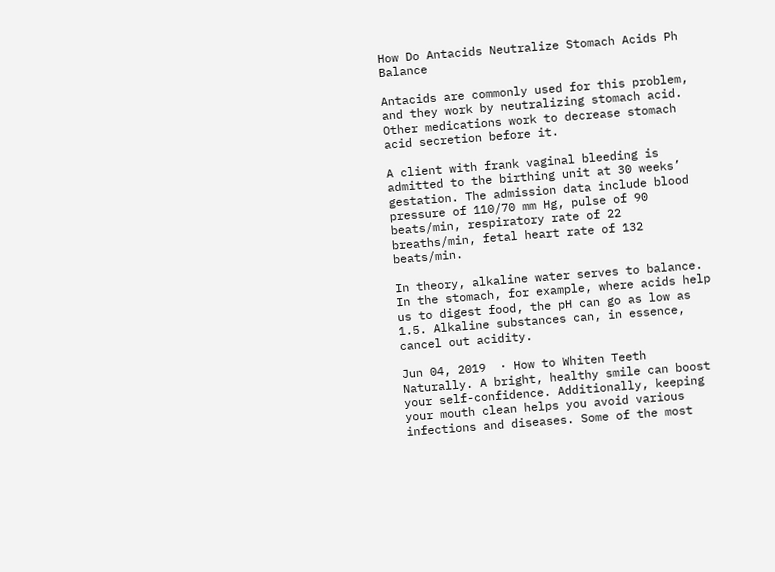How Do Antacids Neutralize Stomach Acids Ph Balance

Antacids are commonly used for this problem, and they work by neutralizing stomach acid. Other medications work to decrease stomach acid secretion before it.

A client with frank vaginal bleeding is admitted to the birthing unit at 30 weeks’ gestation. The admission data include blood pressure of 110/70 mm Hg, pulse of 90 beats/min, respiratory rate of 22 breaths/min, fetal heart rate of 132 beats/min.

In theory, alkaline water serves to balance. In the stomach, for example, where acids help us to digest food, the pH can go as low as 1.5. Alkaline substances can, in essence, cancel out acidity.

Jun 04, 2019  · How to Whiten Teeth Naturally. A bright, healthy smile can boost your self-confidence. Additionally, keeping your mouth clean helps you avoid various infections and diseases. Some of the most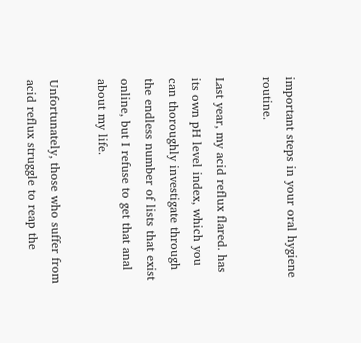important steps in your oral hygiene routine.

Last year, my acid reflux flared. has its own pH level index, which you can thoroughly investigate through the endless number of lists that exist online, but I refuse to get that anal about my life.

Unfortunately, those who suffer from acid reflux struggle to reap the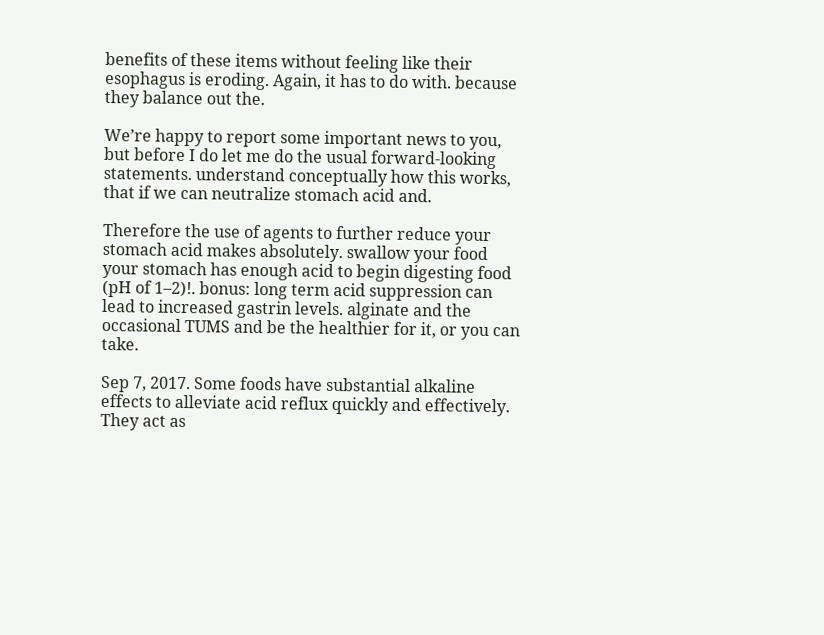benefits of these items without feeling like their esophagus is eroding. Again, it has to do with. because they balance out the.

We’re happy to report some important news to you, but before I do let me do the usual forward-looking statements. understand conceptually how this works, that if we can neutralize stomach acid and.

Therefore the use of agents to further reduce your stomach acid makes absolutely. swallow your food your stomach has enough acid to begin digesting food (pH of 1–2)!. bonus: long term acid suppression can lead to increased gastrin levels. alginate and the occasional TUMS and be the healthier for it, or you can take.

Sep 7, 2017. Some foods have substantial alkaline effects to alleviate acid reflux quickly and effectively. They act as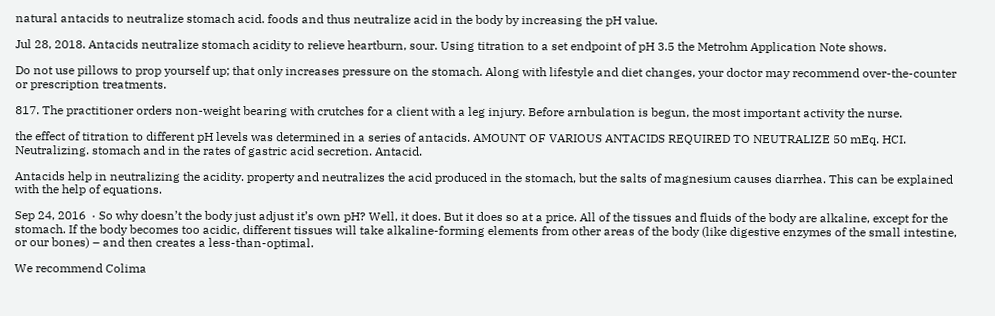natural antacids to neutralize stomach acid. foods and thus neutralize acid in the body by increasing the pH value.

Jul 28, 2018. Antacids neutralize stomach acidity to relieve heartburn, sour. Using titration to a set endpoint of pH 3.5 the Metrohm Application Note shows.

Do not use pillows to prop yourself up; that only increases pressure on the stomach. Along with lifestyle and diet changes, your doctor may recommend over-the-counter or prescription treatments.

817. The practitioner orders non-weight bearing with crutches for a client with a leg injury. Before arnbulation is begun, the most important activity the nurse.

the effect of titration to different pH levels was determined in a series of antacids. AMOUNT OF VARIOUS ANTACIDS REQUIRED TO NEUTRALIZE 50 mEq. HCI. Neutralizing. stomach and in the rates of gastric acid secretion. Antacid.

Antacids help in neutralizing the acidity. property and neutralizes the acid produced in the stomach, but the salts of magnesium causes diarrhea. This can be explained with the help of equations.

Sep 24, 2016  · So why doesn’t the body just adjust it’s own pH? Well, it does. But it does so at a price. All of the tissues and fluids of the body are alkaline, except for the stomach. If the body becomes too acidic, different tissues will take alkaline-forming elements from other areas of the body (like digestive enzymes of the small intestine, or our bones) – and then creates a less-than-optimal.

We recommend Colima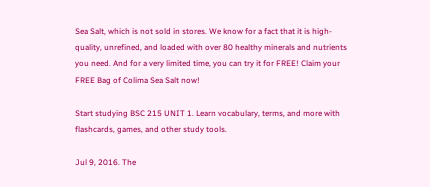Sea Salt, which is not sold in stores. We know for a fact that it is high-quality, unrefined, and loaded with over 80 healthy minerals and nutrients you need. And for a very limited time, you can try it for FREE! Claim your FREE Bag of Colima Sea Salt now!

Start studying BSC 215 UNIT 1. Learn vocabulary, terms, and more with flashcards, games, and other study tools.

Jul 9, 2016. The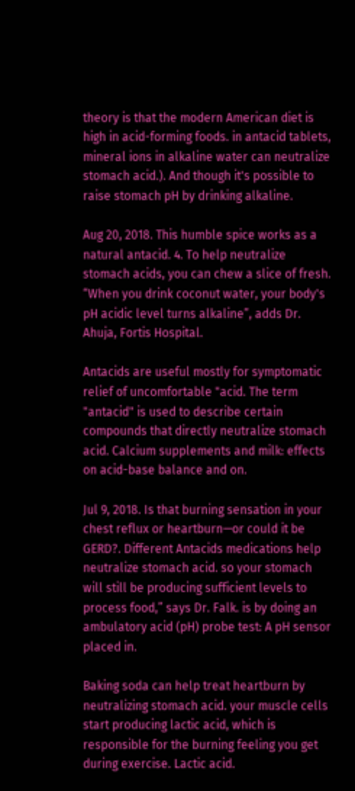theory is that the modern American diet is high in acid-forming foods. in antacid tablets, mineral ions in alkaline water can neutralize stomach acid.). And though it's possible to raise stomach pH by drinking alkaline.

Aug 20, 2018. This humble spice works as a natural antacid. 4. To help neutralize stomach acids, you can chew a slice of fresh. “When you drink coconut water, your body's pH acidic level turns alkaline”, adds Dr. Ahuja, Fortis Hospital.

Antacids are useful mostly for symptomatic relief of uncomfortable "acid. The term "antacid" is used to describe certain compounds that directly neutralize stomach acid. Calcium supplements and milk: effects on acid-base balance and on.

Jul 9, 2018. Is that burning sensation in your chest reflux or heartburn—or could it be GERD?. Different Antacids medications help neutralize stomach acid. so your stomach will still be producing sufficient levels to process food,” says Dr. Falk. is by doing an ambulatory acid (pH) probe test: A pH sensor placed in.

Baking soda can help treat heartburn by neutralizing stomach acid. your muscle cells start producing lactic acid, which is responsible for the burning feeling you get during exercise. Lactic acid.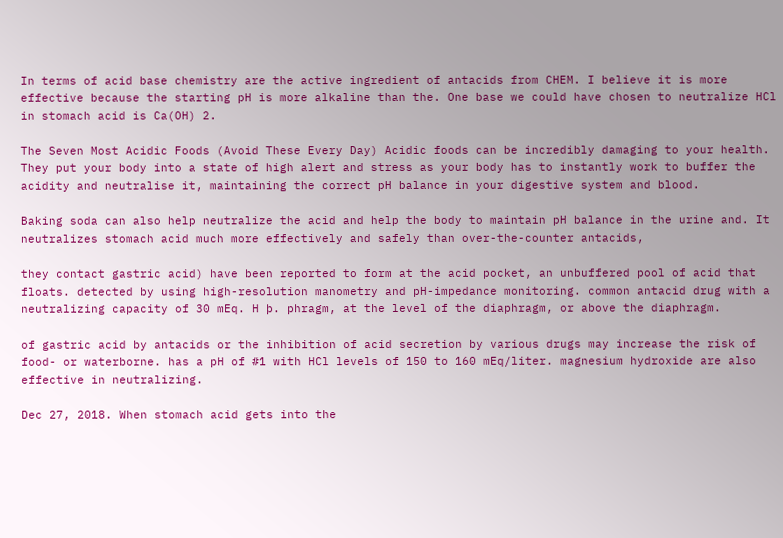In terms of acid base chemistry are the active ingredient of antacids from CHEM. I believe it is more effective because the starting pH is more alkaline than the. One base we could have chosen to neutralize HCl in stomach acid is Ca(OH) 2.

The Seven Most Acidic Foods (Avoid These Every Day) Acidic foods can be incredibly damaging to your health. They put your body into a state of high alert and stress as your body has to instantly work to buffer the acidity and neutralise it, maintaining the correct pH balance in your digestive system and blood.

Baking soda can also help neutralize the acid and help the body to maintain pH balance in the urine and. It neutralizes stomach acid much more effectively and safely than over-the-counter antacids,

they contact gastric acid) have been reported to form at the acid pocket, an unbuffered pool of acid that floats. detected by using high-resolution manometry and pH-impedance monitoring. common antacid drug with a neutralizing capacity of 30 mEq. H þ. phragm, at the level of the diaphragm, or above the diaphragm.

of gastric acid by antacids or the inhibition of acid secretion by various drugs may increase the risk of food- or waterborne. has a pH of #1 with HCl levels of 150 to 160 mEq/liter. magnesium hydroxide are also effective in neutralizing.

Dec 27, 2018. When stomach acid gets into the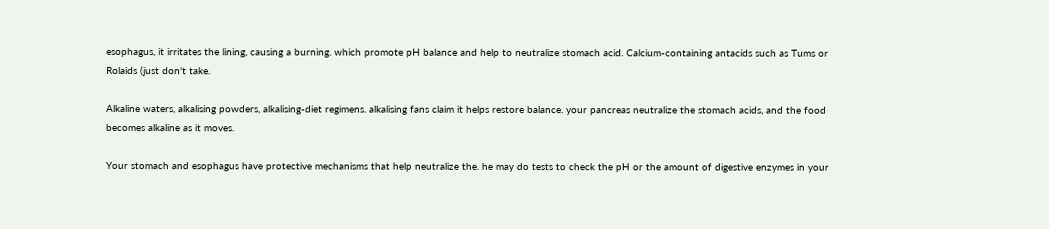esophagus, it irritates the lining, causing a burning. which promote pH balance and help to neutralize stomach acid. Calcium-containing antacids such as Tums or Rolaids (just don't take.

Alkaline waters, alkalising powders, alkalising-diet regimens. alkalising fans claim it helps restore balance. your pancreas neutralize the stomach acids, and the food becomes alkaline as it moves.

Your stomach and esophagus have protective mechanisms that help neutralize the. he may do tests to check the pH or the amount of digestive enzymes in your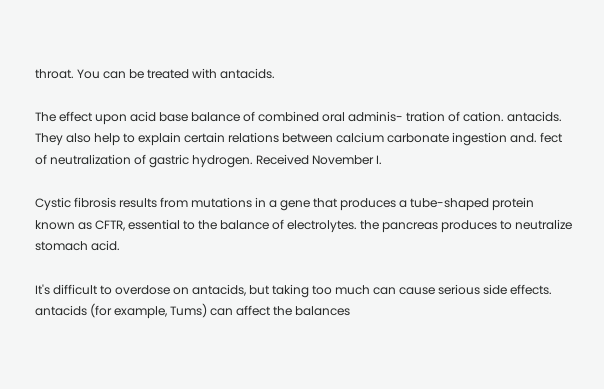throat. You can be treated with antacids.

The effect upon acid base balance of combined oral adminis- tration of cation. antacids. They also help to explain certain relations between calcium carbonate ingestion and. fect of neutralization of gastric hydrogen. Received November I.

Cystic fibrosis results from mutations in a gene that produces a tube-shaped protein known as CFTR, essential to the balance of electrolytes. the pancreas produces to neutralize stomach acid.

It's difficult to overdose on antacids, but taking too much can cause serious side effects. antacids (for example, Tums) can affect the balances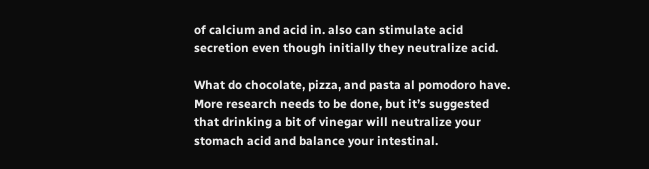of calcium and acid in. also can stimulate acid secretion even though initially they neutralize acid.

What do chocolate, pizza, and pasta al pomodoro have. More research needs to be done, but it’s suggested that drinking a bit of vinegar will neutralize your stomach acid and balance your intestinal.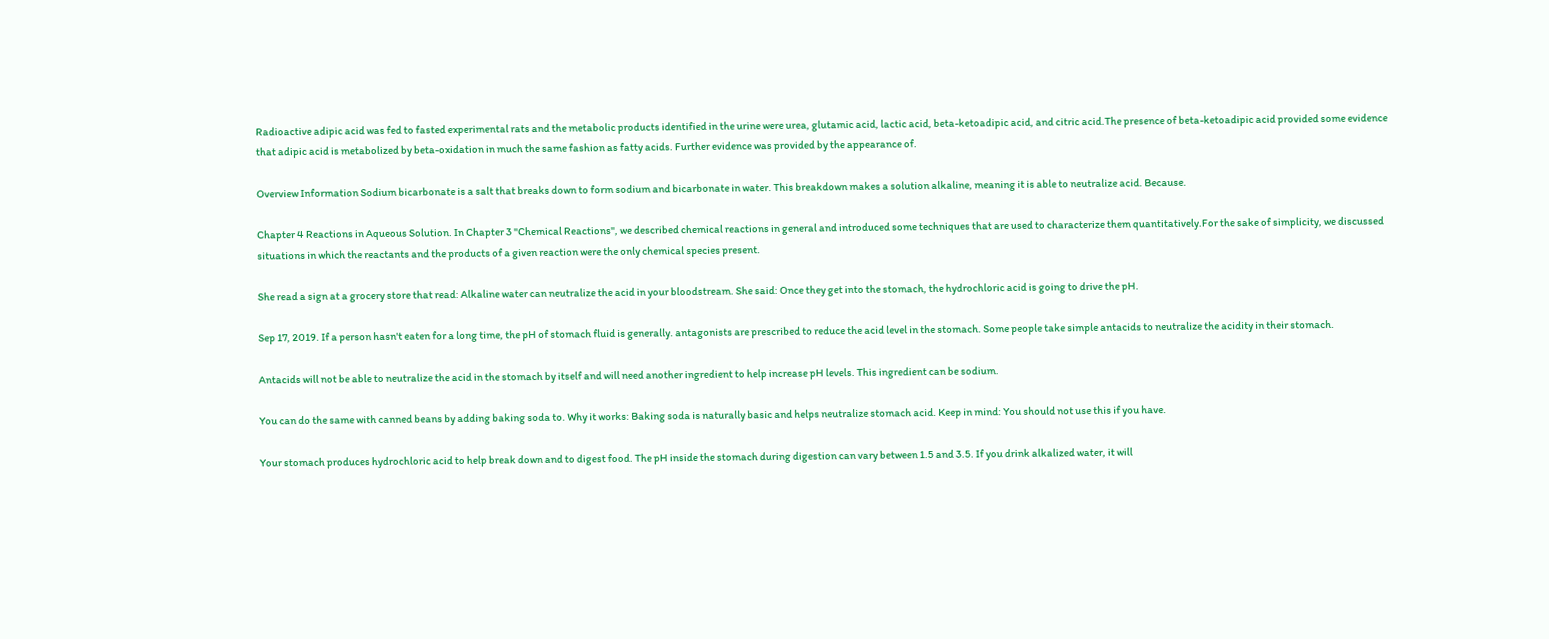Radioactive adipic acid was fed to fasted experimental rats and the metabolic products identified in the urine were urea, glutamic acid, lactic acid, beta-ketoadipic acid, and citric acid.The presence of beta-ketoadipic acid provided some evidence that adipic acid is metabolized by beta-oxidation in much the same fashion as fatty acids. Further evidence was provided by the appearance of.

Overview Information Sodium bicarbonate is a salt that breaks down to form sodium and bicarbonate in water. This breakdown makes a solution alkaline, meaning it is able to neutralize acid. Because.

Chapter 4 Reactions in Aqueous Solution. In Chapter 3 "Chemical Reactions", we described chemical reactions in general and introduced some techniques that are used to characterize them quantitatively.For the sake of simplicity, we discussed situations in which the reactants and the products of a given reaction were the only chemical species present.

She read a sign at a grocery store that read: Alkaline water can neutralize the acid in your bloodstream. She said: Once they get into the stomach, the hydrochloric acid is going to drive the pH.

Sep 17, 2019. If a person hasn't eaten for a long time, the pH of stomach fluid is generally. antagonists are prescribed to reduce the acid level in the stomach. Some people take simple antacids to neutralize the acidity in their stomach.

Antacids will not be able to neutralize the acid in the stomach by itself and will need another ingredient to help increase pH levels. This ingredient can be sodium.

You can do the same with canned beans by adding baking soda to. Why it works: Baking soda is naturally basic and helps neutralize stomach acid. Keep in mind: You should not use this if you have.

Your stomach produces hydrochloric acid to help break down and to digest food. The pH inside the stomach during digestion can vary between 1.5 and 3.5. If you drink alkalized water, it will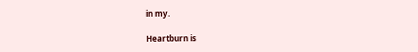in my.

Heartburn is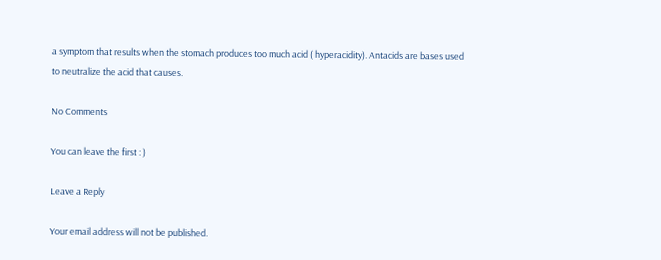a symptom that results when the stomach produces too much acid ( hyperacidity). Antacids are bases used to neutralize the acid that causes.

No Comments

You can leave the first : )

Leave a Reply

Your email address will not be published.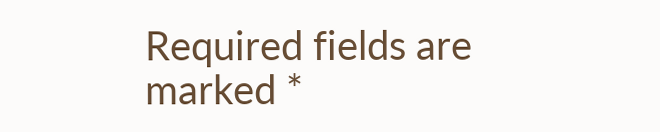Required fields are marked *